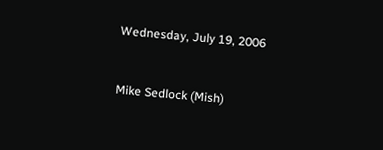Wednesday, July 19, 2006


Mike Sedlock (Mish)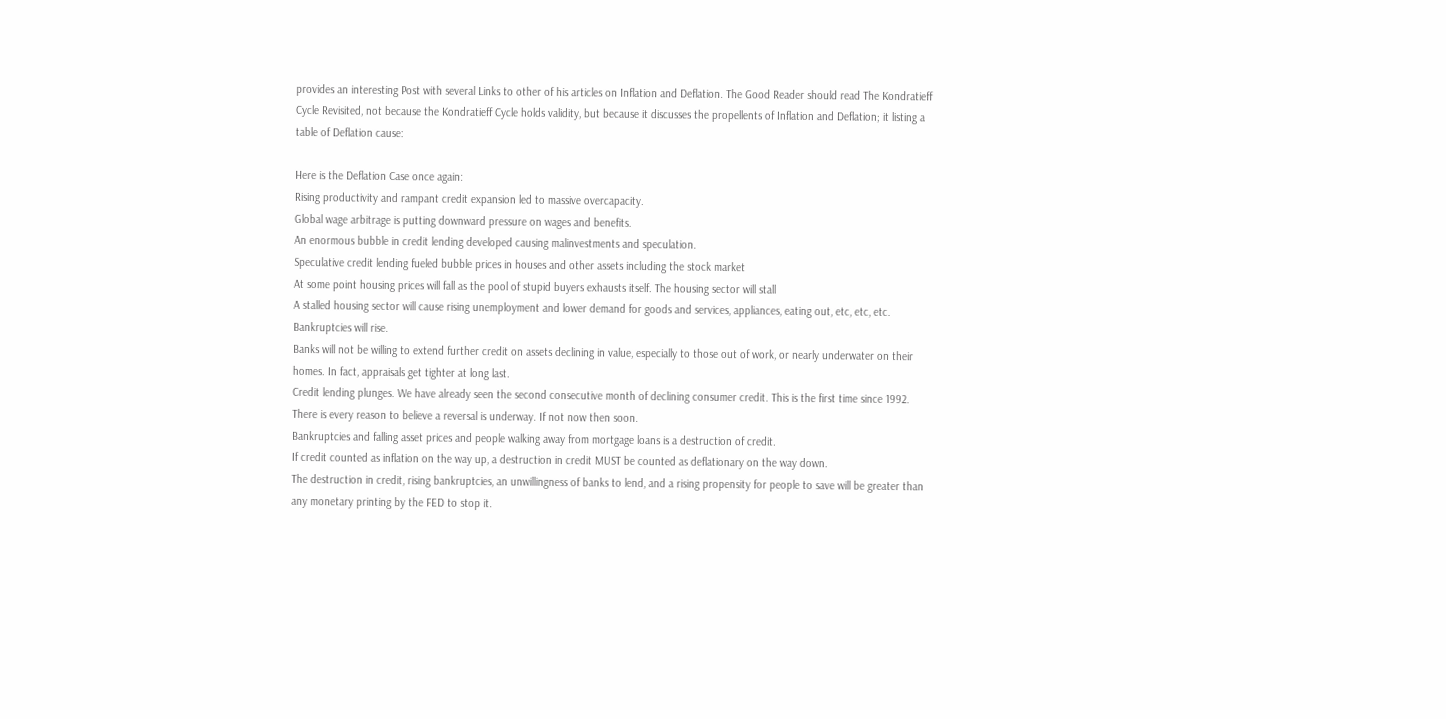provides an interesting Post with several Links to other of his articles on Inflation and Deflation. The Good Reader should read The Kondratieff Cycle Revisited, not because the Kondratieff Cycle holds validity, but because it discusses the propellents of Inflation and Deflation; it listing a table of Deflation cause:

Here is the Deflation Case once again:
Rising productivity and rampant credit expansion led to massive overcapacity.
Global wage arbitrage is putting downward pressure on wages and benefits.
An enormous bubble in credit lending developed causing malinvestments and speculation.
Speculative credit lending fueled bubble prices in houses and other assets including the stock market
At some point housing prices will fall as the pool of stupid buyers exhausts itself. The housing sector will stall
A stalled housing sector will cause rising unemployment and lower demand for goods and services, appliances, eating out, etc, etc, etc.
Bankruptcies will rise.
Banks will not be willing to extend further credit on assets declining in value, especially to those out of work, or nearly underwater on their homes. In fact, appraisals get tighter at long last.
Credit lending plunges. We have already seen the second consecutive month of declining consumer credit. This is the first time since 1992. There is every reason to believe a reversal is underway. If not now then soon.
Bankruptcies and falling asset prices and people walking away from mortgage loans is a destruction of credit.
If credit counted as inflation on the way up, a destruction in credit MUST be counted as deflationary on the way down.
The destruction in credit, rising bankruptcies, an unwillingness of banks to lend, and a rising propensity for people to save will be greater than any monetary printing by the FED to stop it.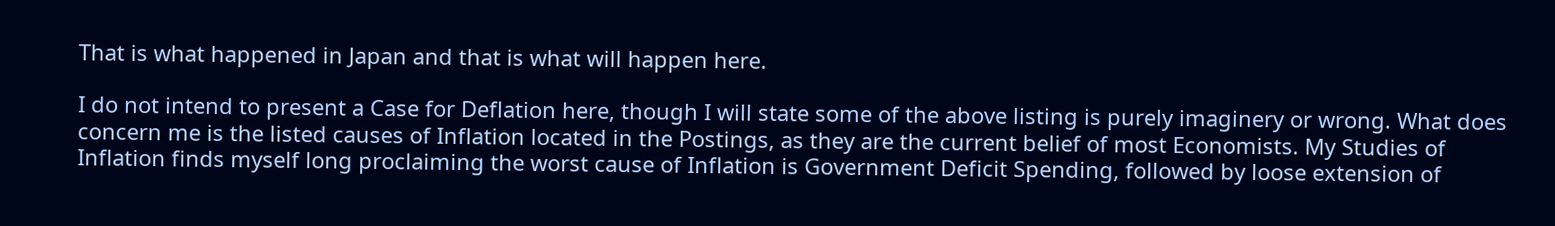That is what happened in Japan and that is what will happen here.

I do not intend to present a Case for Deflation here, though I will state some of the above listing is purely imaginery or wrong. What does concern me is the listed causes of Inflation located in the Postings, as they are the current belief of most Economists. My Studies of Inflation finds myself long proclaiming the worst cause of Inflation is Government Deficit Spending, followed by loose extension of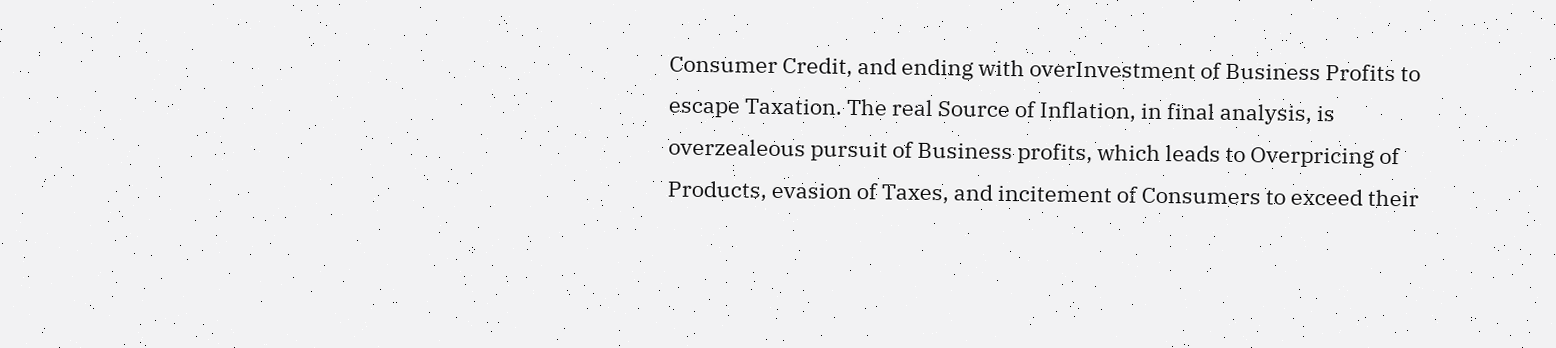Consumer Credit, and ending with overInvestment of Business Profits to escape Taxation. The real Source of Inflation, in final analysis, is overzealeous pursuit of Business profits, which leads to Overpricing of Products, evasion of Taxes, and incitement of Consumers to exceed their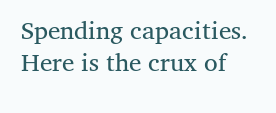Spending capacities. Here is the crux of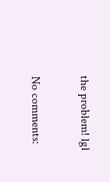the problem! lgl

No comments: